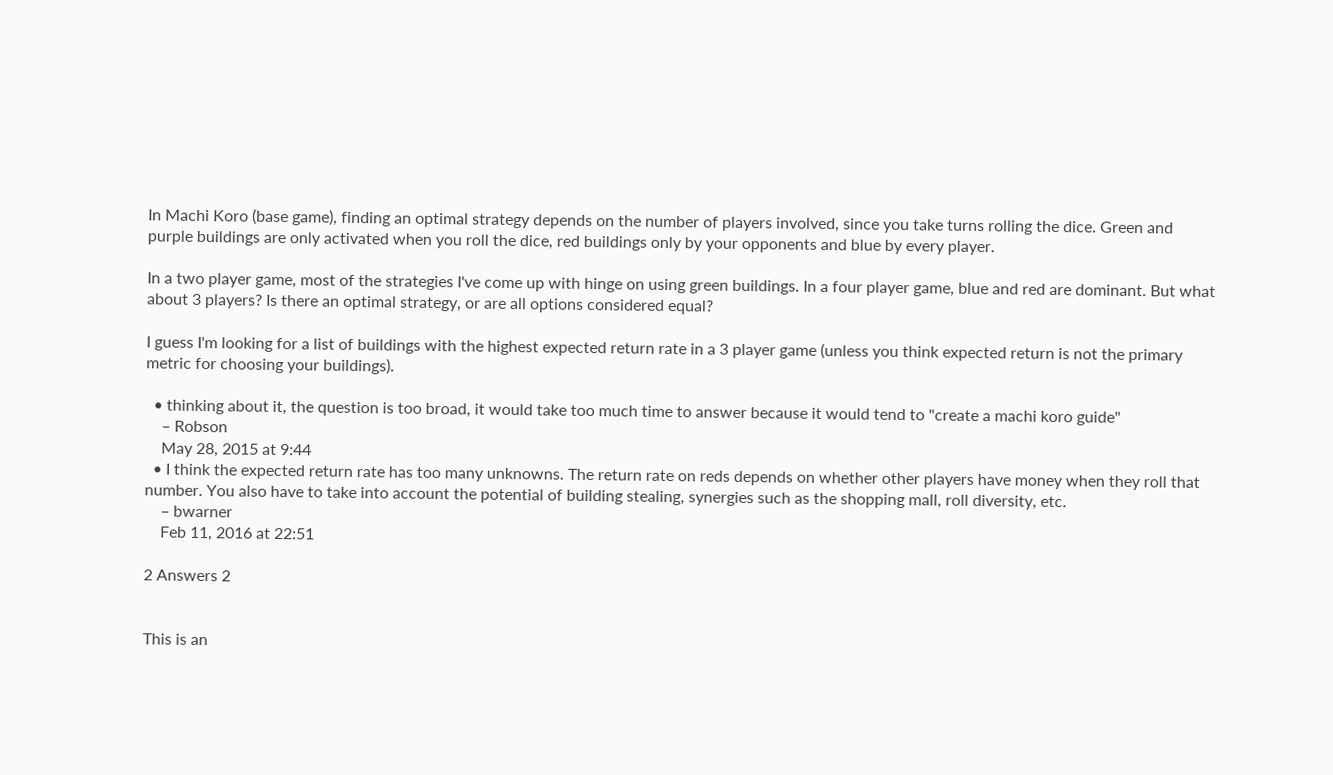In Machi Koro (base game), finding an optimal strategy depends on the number of players involved, since you take turns rolling the dice. Green and purple buildings are only activated when you roll the dice, red buildings only by your opponents and blue by every player.

In a two player game, most of the strategies I've come up with hinge on using green buildings. In a four player game, blue and red are dominant. But what about 3 players? Is there an optimal strategy, or are all options considered equal?

I guess I'm looking for a list of buildings with the highest expected return rate in a 3 player game (unless you think expected return is not the primary metric for choosing your buildings).

  • thinking about it, the question is too broad, it would take too much time to answer because it would tend to "create a machi koro guide"
    – Robson
    May 28, 2015 at 9:44
  • I think the expected return rate has too many unknowns. The return rate on reds depends on whether other players have money when they roll that number. You also have to take into account the potential of building stealing, synergies such as the shopping mall, roll diversity, etc.
    – bwarner
    Feb 11, 2016 at 22:51

2 Answers 2


This is an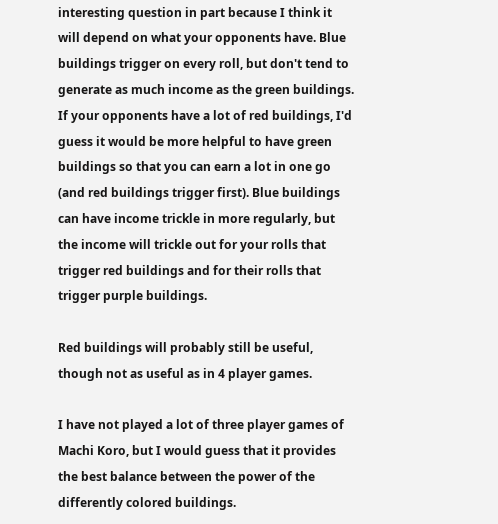interesting question in part because I think it will depend on what your opponents have. Blue buildings trigger on every roll, but don't tend to generate as much income as the green buildings. If your opponents have a lot of red buildings, I'd guess it would be more helpful to have green buildings so that you can earn a lot in one go (and red buildings trigger first). Blue buildings can have income trickle in more regularly, but the income will trickle out for your rolls that trigger red buildings and for their rolls that trigger purple buildings.

Red buildings will probably still be useful, though not as useful as in 4 player games.

I have not played a lot of three player games of Machi Koro, but I would guess that it provides the best balance between the power of the differently colored buildings.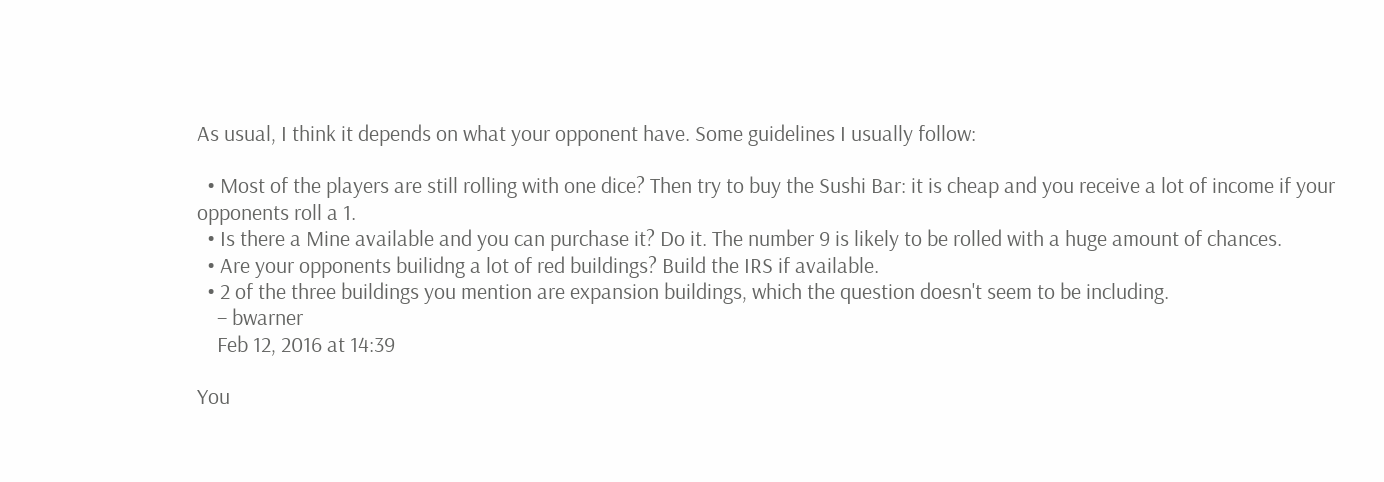As usual, I think it depends on what your opponent have. Some guidelines I usually follow:

  • Most of the players are still rolling with one dice? Then try to buy the Sushi Bar: it is cheap and you receive a lot of income if your opponents roll a 1.
  • Is there a Mine available and you can purchase it? Do it. The number 9 is likely to be rolled with a huge amount of chances.
  • Are your opponents builidng a lot of red buildings? Build the IRS if available.
  • 2 of the three buildings you mention are expansion buildings, which the question doesn't seem to be including.
    – bwarner
    Feb 12, 2016 at 14:39

You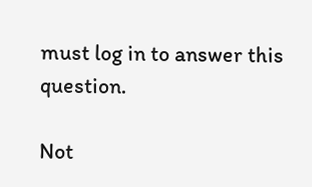must log in to answer this question.

Not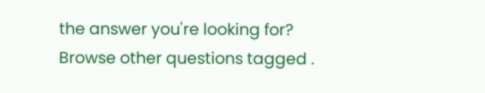the answer you're looking for? Browse other questions tagged .